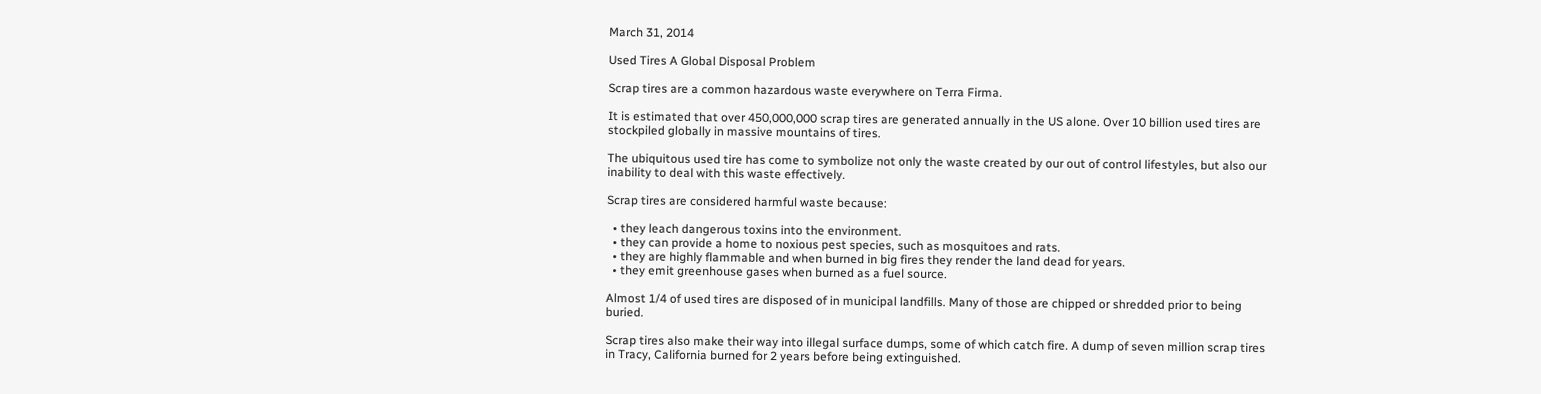March 31, 2014

Used Tires A Global Disposal Problem

Scrap tires are a common hazardous waste everywhere on Terra Firma.

It is estimated that over 450,000,000 scrap tires are generated annually in the US alone. Over 10 billion used tires are stockpiled globally in massive mountains of tires.

The ubiquitous used tire has come to symbolize not only the waste created by our out of control lifestyles, but also our inability to deal with this waste effectively.

Scrap tires are considered harmful waste because:

  • they leach dangerous toxins into the environment.
  • they can provide a home to noxious pest species, such as mosquitoes and rats.
  • they are highly flammable and when burned in big fires they render the land dead for years.
  • they emit greenhouse gases when burned as a fuel source.

Almost 1/4 of used tires are disposed of in municipal landfills. Many of those are chipped or shredded prior to being buried.

Scrap tires also make their way into illegal surface dumps, some of which catch fire. A dump of seven million scrap tires in Tracy, California burned for 2 years before being extinguished.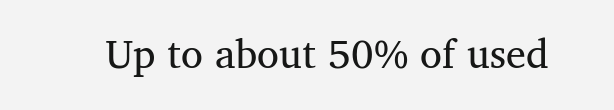Up to about 50% of used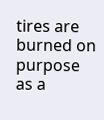tires are burned on purpose as a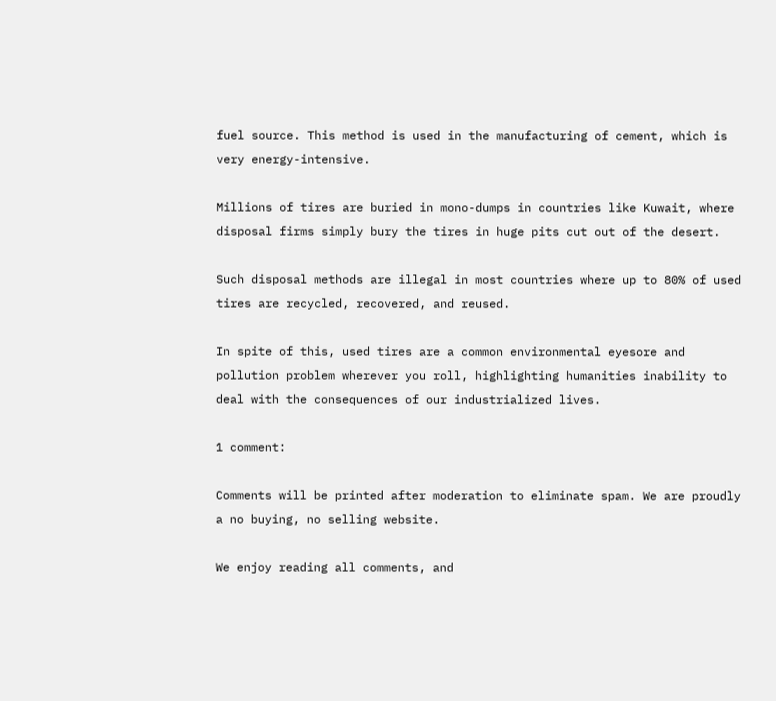fuel source. This method is used in the manufacturing of cement, which is very energy-intensive.

Millions of tires are buried in mono-dumps in countries like Kuwait, where disposal firms simply bury the tires in huge pits cut out of the desert.

Such disposal methods are illegal in most countries where up to 80% of used tires are recycled, recovered, and reused.

In spite of this, used tires are a common environmental eyesore and pollution problem wherever you roll, highlighting humanities inability to deal with the consequences of our industrialized lives.

1 comment:

Comments will be printed after moderation to eliminate spam. We are proudly a no buying, no selling website.

We enjoy reading all comments, and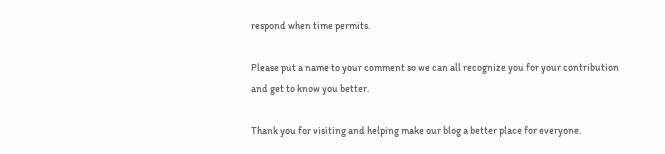respond when time permits.

Please put a name to your comment so we can all recognize you for your contribution and get to know you better.

Thank you for visiting and helping make our blog a better place for everyone.